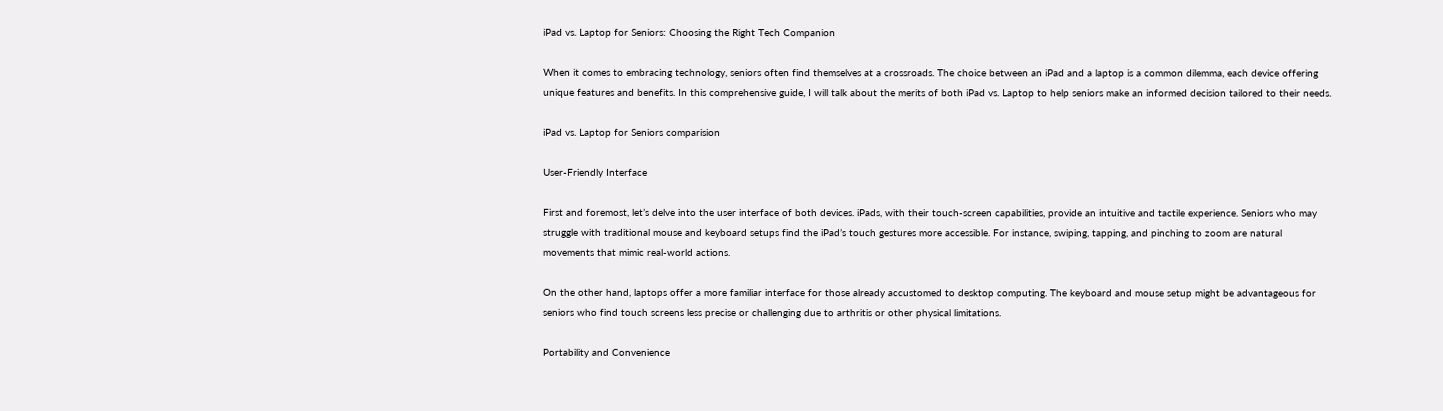iPad vs. Laptop for Seniors: Choosing the Right Tech Companion

When it comes to embracing technology, seniors often find themselves at a crossroads. The choice between an iPad and a laptop is a common dilemma, each device offering unique features and benefits. In this comprehensive guide, I will talk about the merits of both iPad vs. Laptop to help seniors make an informed decision tailored to their needs.

iPad vs. Laptop for Seniors comparision

User-Friendly Interface

First and foremost, let’s delve into the user interface of both devices. iPads, with their touch-screen capabilities, provide an intuitive and tactile experience. Seniors who may struggle with traditional mouse and keyboard setups find the iPad’s touch gestures more accessible. For instance, swiping, tapping, and pinching to zoom are natural movements that mimic real-world actions.

On the other hand, laptops offer a more familiar interface for those already accustomed to desktop computing. The keyboard and mouse setup might be advantageous for seniors who find touch screens less precise or challenging due to arthritis or other physical limitations.

Portability and Convenience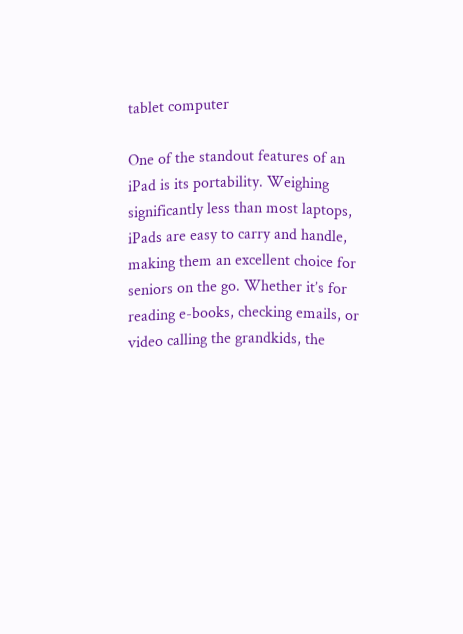tablet computer

One of the standout features of an iPad is its portability. Weighing significantly less than most laptops, iPads are easy to carry and handle, making them an excellent choice for seniors on the go. Whether it’s for reading e-books, checking emails, or video calling the grandkids, the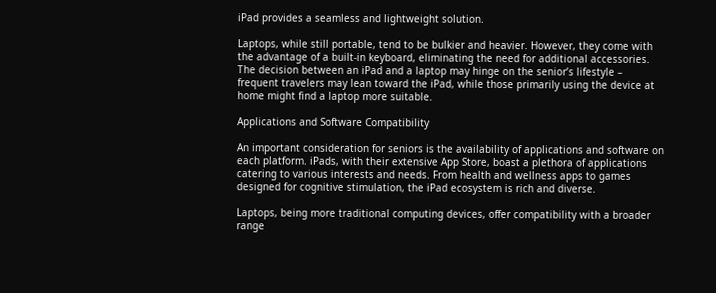iPad provides a seamless and lightweight solution.

Laptops, while still portable, tend to be bulkier and heavier. However, they come with the advantage of a built-in keyboard, eliminating the need for additional accessories. The decision between an iPad and a laptop may hinge on the senior’s lifestyle – frequent travelers may lean toward the iPad, while those primarily using the device at home might find a laptop more suitable.

Applications and Software Compatibility

An important consideration for seniors is the availability of applications and software on each platform. iPads, with their extensive App Store, boast a plethora of applications catering to various interests and needs. From health and wellness apps to games designed for cognitive stimulation, the iPad ecosystem is rich and diverse.

Laptops, being more traditional computing devices, offer compatibility with a broader range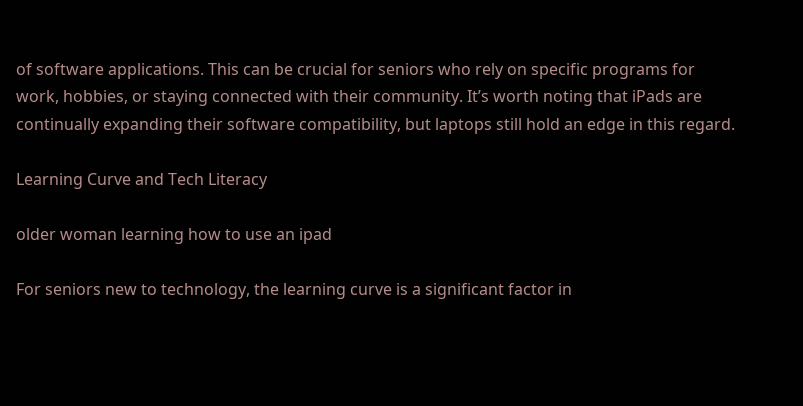of software applications. This can be crucial for seniors who rely on specific programs for work, hobbies, or staying connected with their community. It’s worth noting that iPads are continually expanding their software compatibility, but laptops still hold an edge in this regard.

Learning Curve and Tech Literacy

older woman learning how to use an ipad

For seniors new to technology, the learning curve is a significant factor in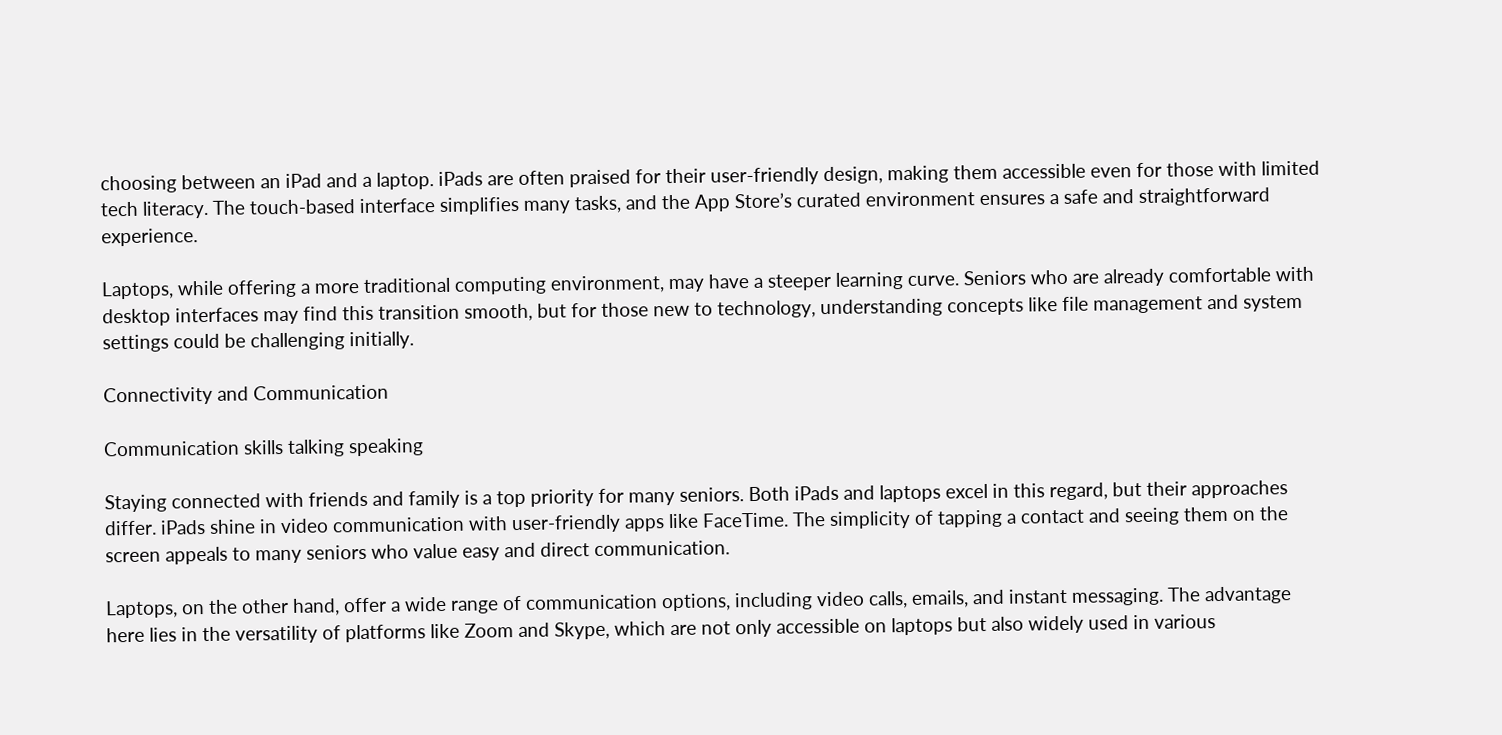choosing between an iPad and a laptop. iPads are often praised for their user-friendly design, making them accessible even for those with limited tech literacy. The touch-based interface simplifies many tasks, and the App Store’s curated environment ensures a safe and straightforward experience.

Laptops, while offering a more traditional computing environment, may have a steeper learning curve. Seniors who are already comfortable with desktop interfaces may find this transition smooth, but for those new to technology, understanding concepts like file management and system settings could be challenging initially.

Connectivity and Communication

Communication skills talking speaking

Staying connected with friends and family is a top priority for many seniors. Both iPads and laptops excel in this regard, but their approaches differ. iPads shine in video communication with user-friendly apps like FaceTime. The simplicity of tapping a contact and seeing them on the screen appeals to many seniors who value easy and direct communication.

Laptops, on the other hand, offer a wide range of communication options, including video calls, emails, and instant messaging. The advantage here lies in the versatility of platforms like Zoom and Skype, which are not only accessible on laptops but also widely used in various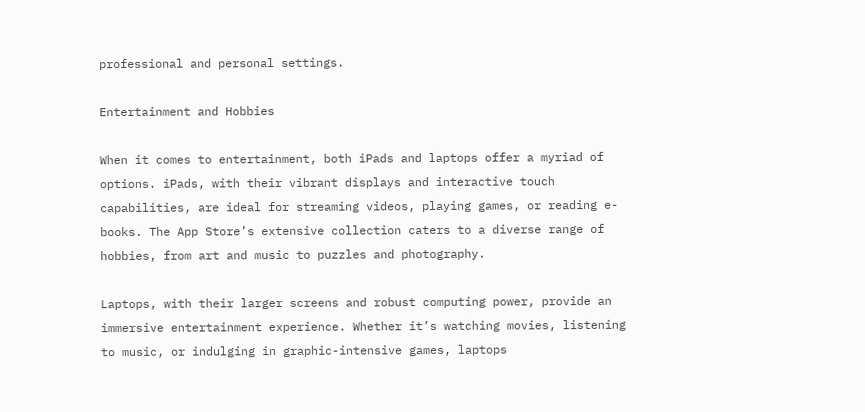professional and personal settings.

Entertainment and Hobbies

When it comes to entertainment, both iPads and laptops offer a myriad of options. iPads, with their vibrant displays and interactive touch capabilities, are ideal for streaming videos, playing games, or reading e-books. The App Store’s extensive collection caters to a diverse range of hobbies, from art and music to puzzles and photography.

Laptops, with their larger screens and robust computing power, provide an immersive entertainment experience. Whether it’s watching movies, listening to music, or indulging in graphic-intensive games, laptops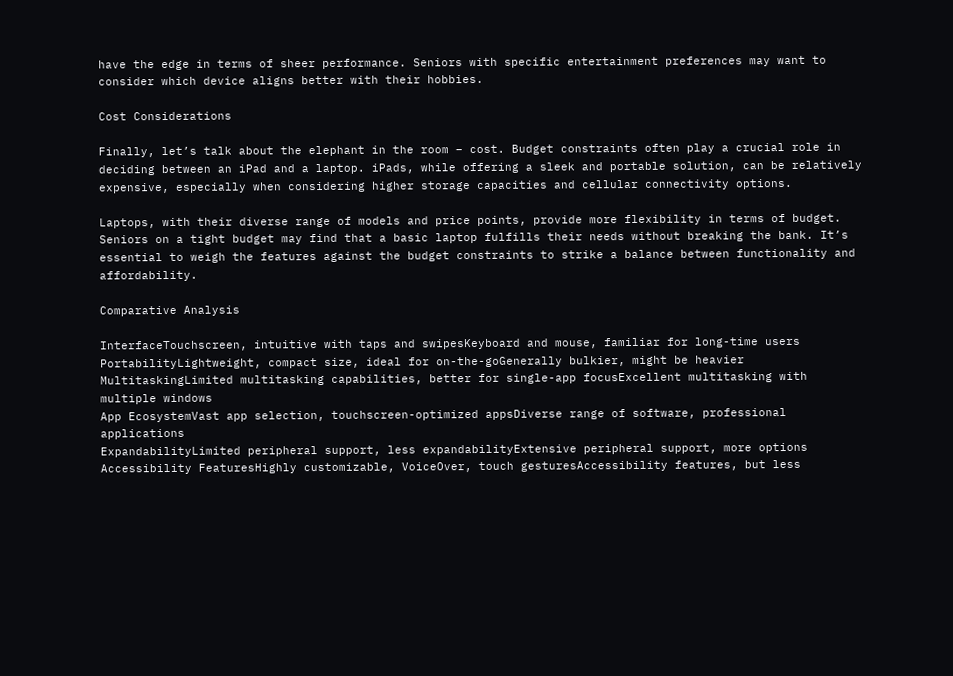have the edge in terms of sheer performance. Seniors with specific entertainment preferences may want to consider which device aligns better with their hobbies.

Cost Considerations

Finally, let’s talk about the elephant in the room – cost. Budget constraints often play a crucial role in deciding between an iPad and a laptop. iPads, while offering a sleek and portable solution, can be relatively expensive, especially when considering higher storage capacities and cellular connectivity options.

Laptops, with their diverse range of models and price points, provide more flexibility in terms of budget. Seniors on a tight budget may find that a basic laptop fulfills their needs without breaking the bank. It’s essential to weigh the features against the budget constraints to strike a balance between functionality and affordability.

Comparative Analysis

InterfaceTouchscreen, intuitive with taps and swipesKeyboard and mouse, familiar for long-time users
PortabilityLightweight, compact size, ideal for on-the-goGenerally bulkier, might be heavier
MultitaskingLimited multitasking capabilities, better for single-app focusExcellent multitasking with multiple windows
App EcosystemVast app selection, touchscreen-optimized appsDiverse range of software, professional applications
ExpandabilityLimited peripheral support, less expandabilityExtensive peripheral support, more options
Accessibility FeaturesHighly customizable, VoiceOver, touch gesturesAccessibility features, but less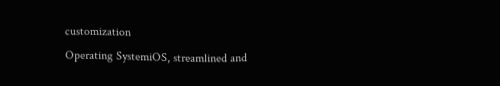customization
Operating SystemiOS, streamlined and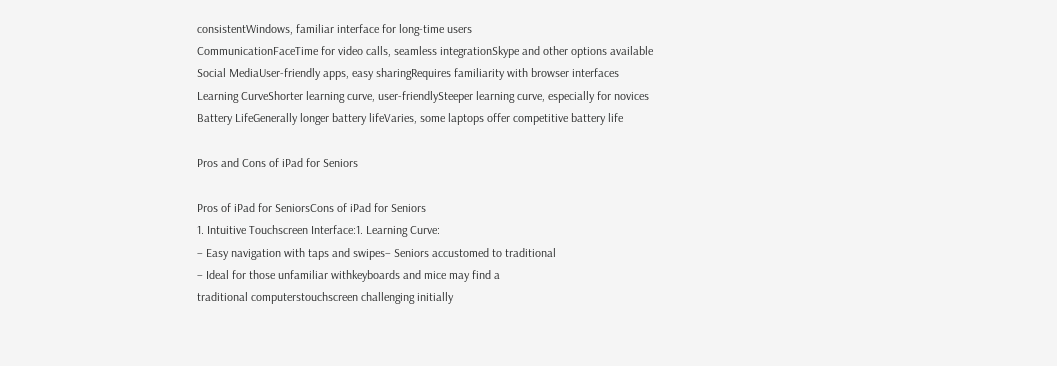consistentWindows, familiar interface for long-time users
CommunicationFaceTime for video calls, seamless integrationSkype and other options available
Social MediaUser-friendly apps, easy sharingRequires familiarity with browser interfaces
Learning CurveShorter learning curve, user-friendlySteeper learning curve, especially for novices
Battery LifeGenerally longer battery lifeVaries, some laptops offer competitive battery life

Pros and Cons of iPad for Seniors

Pros of iPad for SeniorsCons of iPad for Seniors
1. Intuitive Touchscreen Interface:1. Learning Curve:
– Easy navigation with taps and swipes– Seniors accustomed to traditional
– Ideal for those unfamiliar withkeyboards and mice may find a
traditional computerstouchscreen challenging initially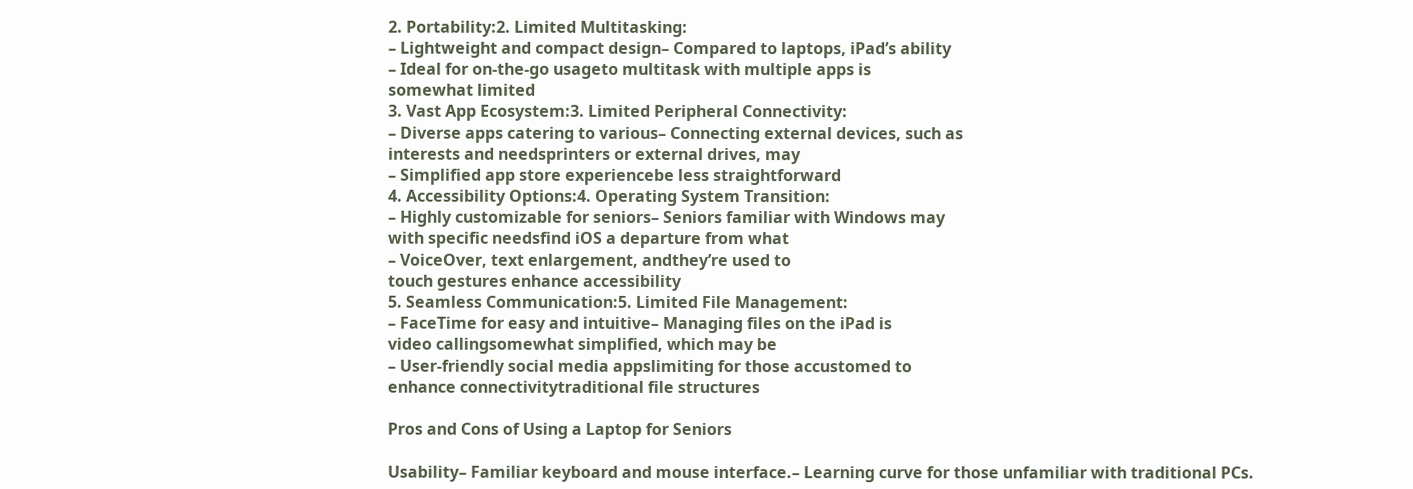2. Portability:2. Limited Multitasking:
– Lightweight and compact design– Compared to laptops, iPad’s ability
– Ideal for on-the-go usageto multitask with multiple apps is
somewhat limited
3. Vast App Ecosystem:3. Limited Peripheral Connectivity:
– Diverse apps catering to various– Connecting external devices, such as
interests and needsprinters or external drives, may
– Simplified app store experiencebe less straightforward
4. Accessibility Options:4. Operating System Transition:
– Highly customizable for seniors– Seniors familiar with Windows may
with specific needsfind iOS a departure from what
– VoiceOver, text enlargement, andthey’re used to
touch gestures enhance accessibility
5. Seamless Communication:5. Limited File Management:
– FaceTime for easy and intuitive– Managing files on the iPad is
video callingsomewhat simplified, which may be
– User-friendly social media appslimiting for those accustomed to
enhance connectivitytraditional file structures

Pros and Cons of Using a Laptop for Seniors

Usability– Familiar keyboard and mouse interface.– Learning curve for those unfamiliar with traditional PCs.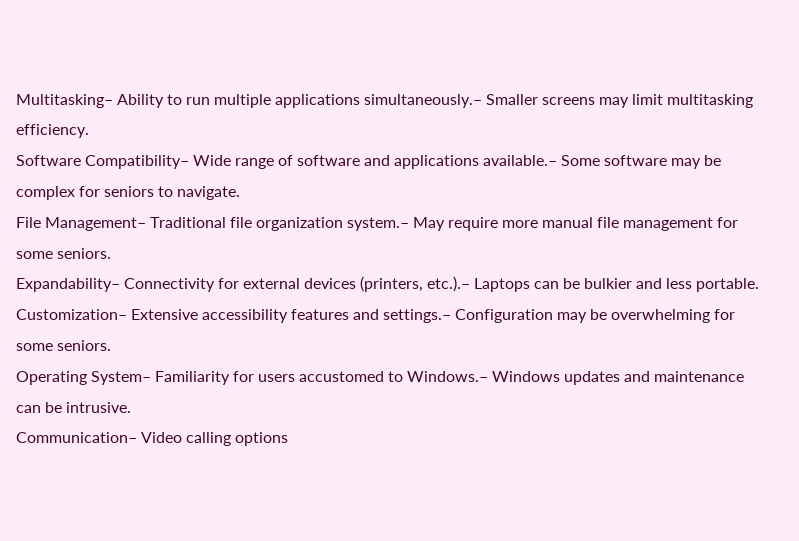Multitasking– Ability to run multiple applications simultaneously.– Smaller screens may limit multitasking efficiency.
Software Compatibility– Wide range of software and applications available.– Some software may be complex for seniors to navigate.
File Management– Traditional file organization system.– May require more manual file management for some seniors.
Expandability– Connectivity for external devices (printers, etc.).– Laptops can be bulkier and less portable.
Customization– Extensive accessibility features and settings.– Configuration may be overwhelming for some seniors.
Operating System– Familiarity for users accustomed to Windows.– Windows updates and maintenance can be intrusive.
Communication– Video calling options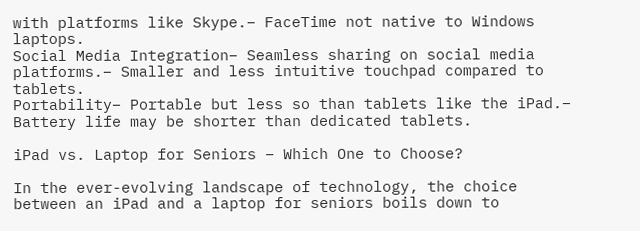with platforms like Skype.– FaceTime not native to Windows laptops.
Social Media Integration– Seamless sharing on social media platforms.– Smaller and less intuitive touchpad compared to tablets.
Portability– Portable but less so than tablets like the iPad.– Battery life may be shorter than dedicated tablets.

iPad vs. Laptop for Seniors – Which One to Choose?

In the ever-evolving landscape of technology, the choice between an iPad and a laptop for seniors boils down to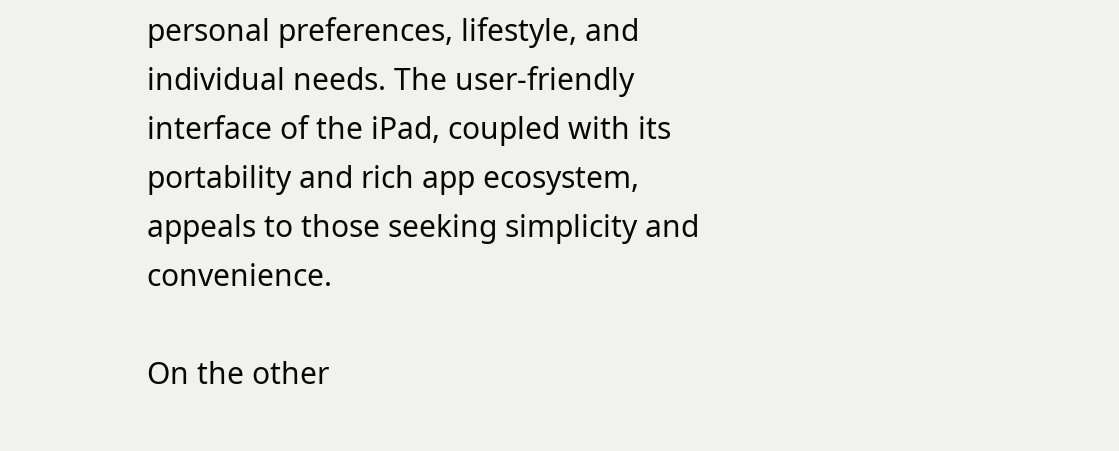personal preferences, lifestyle, and individual needs. The user-friendly interface of the iPad, coupled with its portability and rich app ecosystem, appeals to those seeking simplicity and convenience.

On the other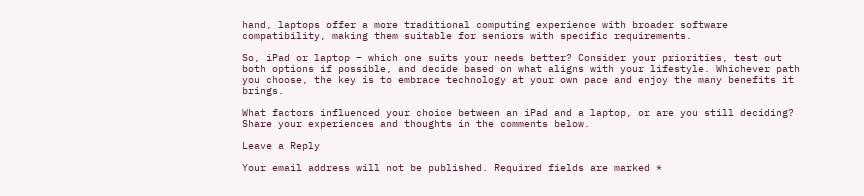hand, laptops offer a more traditional computing experience with broader software compatibility, making them suitable for seniors with specific requirements.

So, iPad or laptop – which one suits your needs better? Consider your priorities, test out both options if possible, and decide based on what aligns with your lifestyle. Whichever path you choose, the key is to embrace technology at your own pace and enjoy the many benefits it brings.

What factors influenced your choice between an iPad and a laptop, or are you still deciding? Share your experiences and thoughts in the comments below.

Leave a Reply

Your email address will not be published. Required fields are marked *